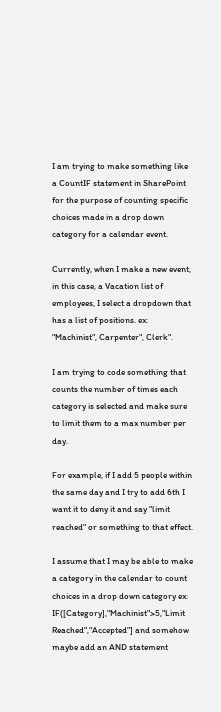I am trying to make something like a CountIF statement in SharePoint for the purpose of counting specific choices made in a drop down category for a calendar event.

Currently, when I make a new event, in this case, a Vacation list of employees, I select a dropdown that has a list of positions. ex: "Machinist", Carpenter", Clerk".

I am trying to code something that counts the number of times each category is selected and make sure to limit them to a max number per day.

For example, if I add 5 people within the same day and I try to add 6th I want it to deny it and say "limit reached" or something to that effect.

I assume that I may be able to make a category in the calendar to count choices in a drop down category ex: IF([Category],"Machinist">5,"Limit Reached","Accepted"] and somehow maybe add an AND statement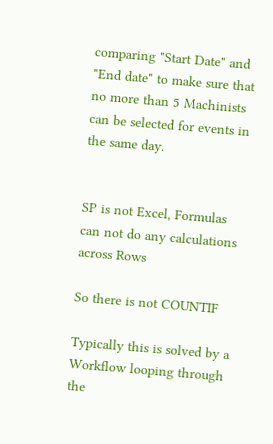comparing "Start Date" and "End date" to make sure that no more than 5 Machinists can be selected for events in the same day.


SP is not Excel, Formulas can not do any calculations across Rows

So there is not COUNTIF

Typically this is solved by a Workflow looping through the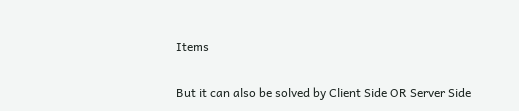Items

But it can also be solved by Client Side OR Server Side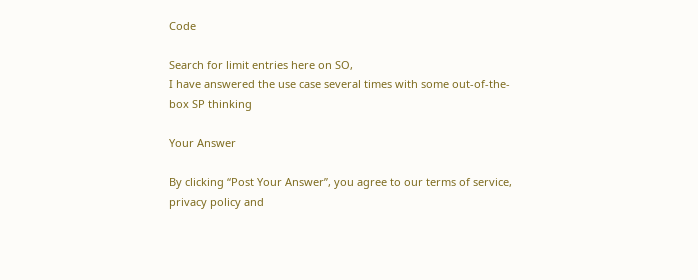Code

Search for limit entries here on SO,
I have answered the use case several times with some out-of-the-box SP thinking

Your Answer

By clicking “Post Your Answer”, you agree to our terms of service, privacy policy and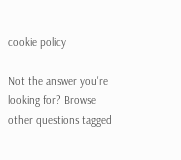cookie policy

Not the answer you're looking for? Browse other questions tagged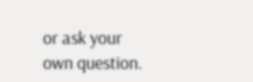or ask your own question.